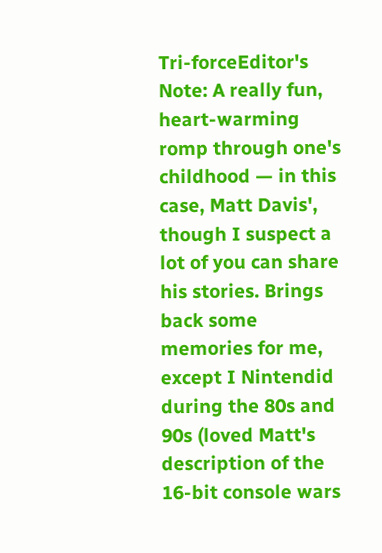Tri-forceEditor's Note: A really fun, heart-warming romp through one's childhood — in this case, Matt Davis', though I suspect a lot of you can share his stories. Brings back some memories for me, except I Nintendid during the 80s and 90s (loved Matt's description of the 16-bit console wars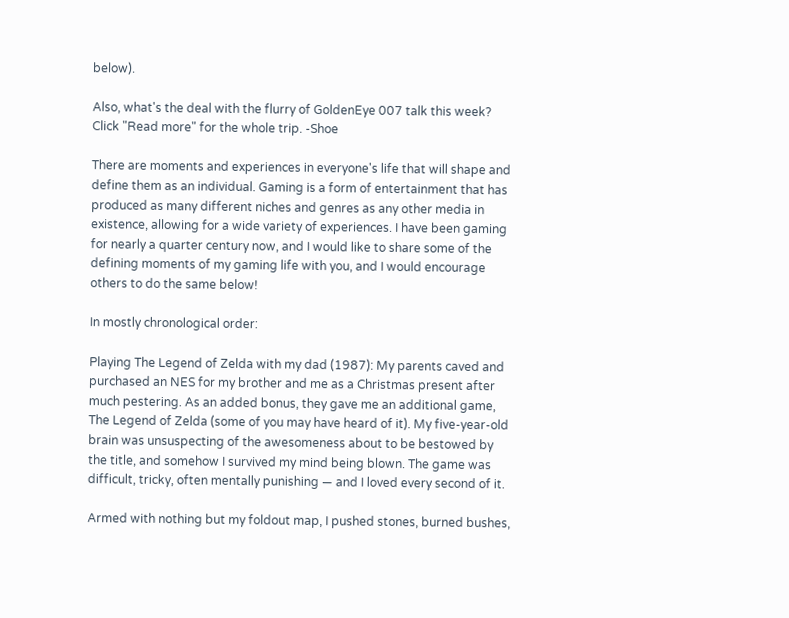below).

Also, what's the deal with the flurry of GoldenEye 007 talk this week? Click "Read more" for the whole trip. -Shoe

There are moments and experiences in everyone's life that will shape and define them as an individual. Gaming is a form of entertainment that has produced as many different niches and genres as any other media in existence, allowing for a wide variety of experiences. I have been gaming for nearly a quarter century now, and I would like to share some of the defining moments of my gaming life with you, and I would encourage others to do the same below!

In mostly chronological order:

Playing The Legend of Zelda with my dad (1987): My parents caved and purchased an NES for my brother and me as a Christmas present after much pestering. As an added bonus, they gave me an additional game, The Legend of Zelda (some of you may have heard of it). My five-year-old brain was unsuspecting of the awesomeness about to be bestowed by the title, and somehow I survived my mind being blown. The game was difficult, tricky, often mentally punishing — and I loved every second of it.

Armed with nothing but my foldout map, I pushed stones, burned bushes,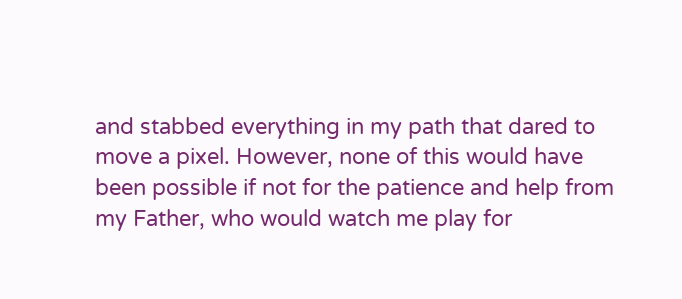and stabbed everything in my path that dared to move a pixel. However, none of this would have been possible if not for the patience and help from my Father, who would watch me play for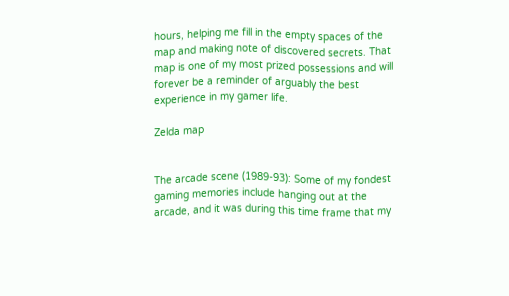hours, helping me fill in the empty spaces of the map and making note of discovered secrets. That map is one of my most prized possessions and will forever be a reminder of arguably the best experience in my gamer life.

Zelda map


The arcade scene (1989-93): Some of my fondest gaming memories include hanging out at the arcade, and it was during this time frame that my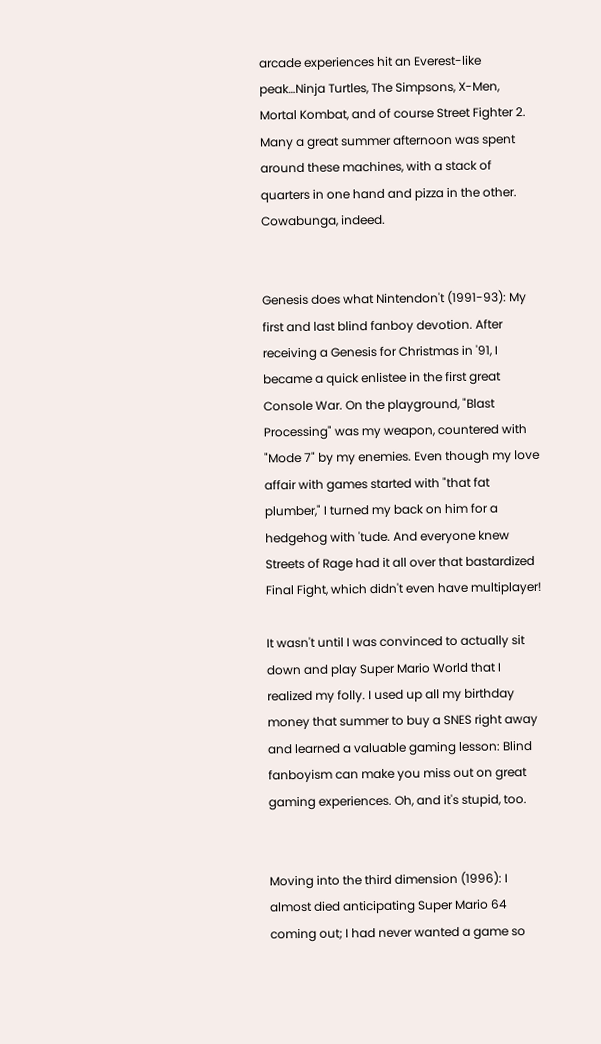arcade experiences hit an Everest-like peak…Ninja Turtles, The Simpsons, X-Men, Mortal Kombat, and of course Street Fighter 2. Many a great summer afternoon was spent around these machines, with a stack of quarters in one hand and pizza in the other. Cowabunga, indeed.


Genesis does what Nintendon't (1991-93): My first and last blind fanboy devotion. After receiving a Genesis for Christmas in '91, I became a quick enlistee in the first great Console War. On the playground, "Blast Processing" was my weapon, countered with "Mode 7" by my enemies. Even though my love affair with games started with "that fat plumber," I turned my back on him for a hedgehog with 'tude. And everyone knew Streets of Rage had it all over that bastardized Final Fight, which didn't even have multiplayer!

It wasn't until I was convinced to actually sit down and play Super Mario World that I realized my folly. I used up all my birthday money that summer to buy a SNES right away and learned a valuable gaming lesson: Blind fanboyism can make you miss out on great gaming experiences. Oh, and it's stupid, too.


Moving into the third dimension (1996): I almost died anticipating Super Mario 64 coming out; I had never wanted a game so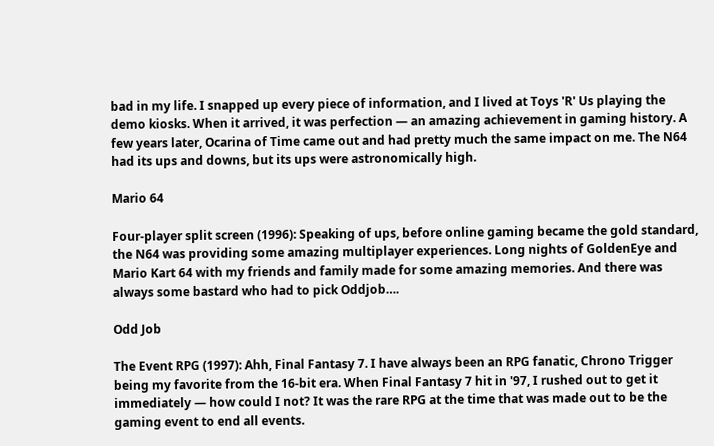bad in my life. I snapped up every piece of information, and I lived at Toys 'R' Us playing the demo kiosks. When it arrived, it was perfection — an amazing achievement in gaming history. A few years later, Ocarina of Time came out and had pretty much the same impact on me. The N64 had its ups and downs, but its ups were astronomically high.

Mario 64

Four-player split screen (1996): Speaking of ups, before online gaming became the gold standard, the N64 was providing some amazing multiplayer experiences. Long nights of GoldenEye and Mario Kart 64 with my friends and family made for some amazing memories. And there was always some bastard who had to pick Oddjob….

Odd Job

The Event RPG (1997): Ahh, Final Fantasy 7. I have always been an RPG fanatic, Chrono Trigger being my favorite from the 16-bit era. When Final Fantasy 7 hit in '97, I rushed out to get it immediately — how could I not? It was the rare RPG at the time that was made out to be the gaming event to end all events.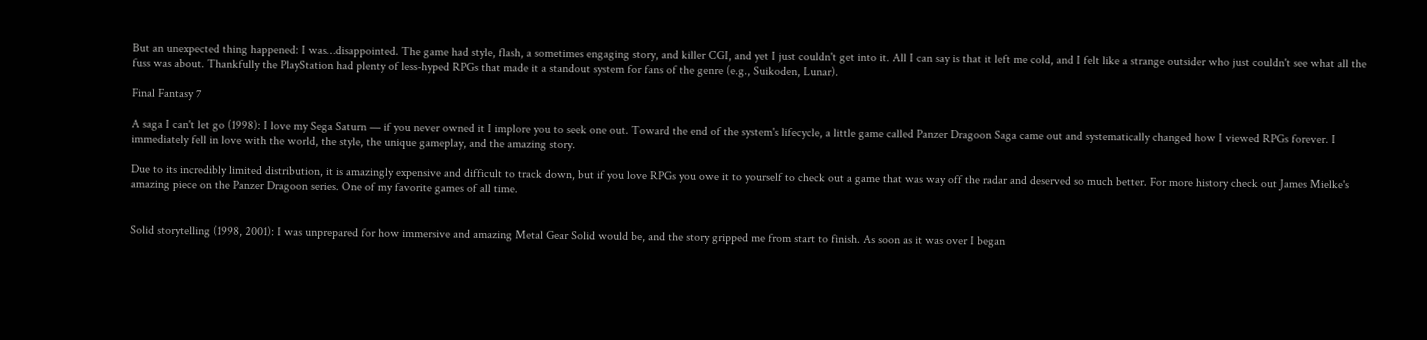But an unexpected thing happened: I was…disappointed. The game had style, flash, a sometimes engaging story, and killer CGI, and yet I just couldn't get into it. All I can say is that it left me cold, and I felt like a strange outsider who just couldn't see what all the fuss was about. Thankfully the PlayStation had plenty of less-hyped RPGs that made it a standout system for fans of the genre (e.g., Suikoden, Lunar).

Final Fantasy 7

A saga I can't let go (1998): I love my Sega Saturn — if you never owned it I implore you to seek one out. Toward the end of the system's lifecycle, a little game called Panzer Dragoon Saga came out and systematically changed how I viewed RPGs forever. I immediately fell in love with the world, the style, the unique gameplay, and the amazing story.

Due to its incredibly limited distribution, it is amazingly expensive and difficult to track down, but if you love RPGs you owe it to yourself to check out a game that was way off the radar and deserved so much better. For more history check out James Mielke's amazing piece on the Panzer Dragoon series. One of my favorite games of all time.


Solid storytelling (1998, 2001): I was unprepared for how immersive and amazing Metal Gear Solid would be, and the story gripped me from start to finish. As soon as it was over I began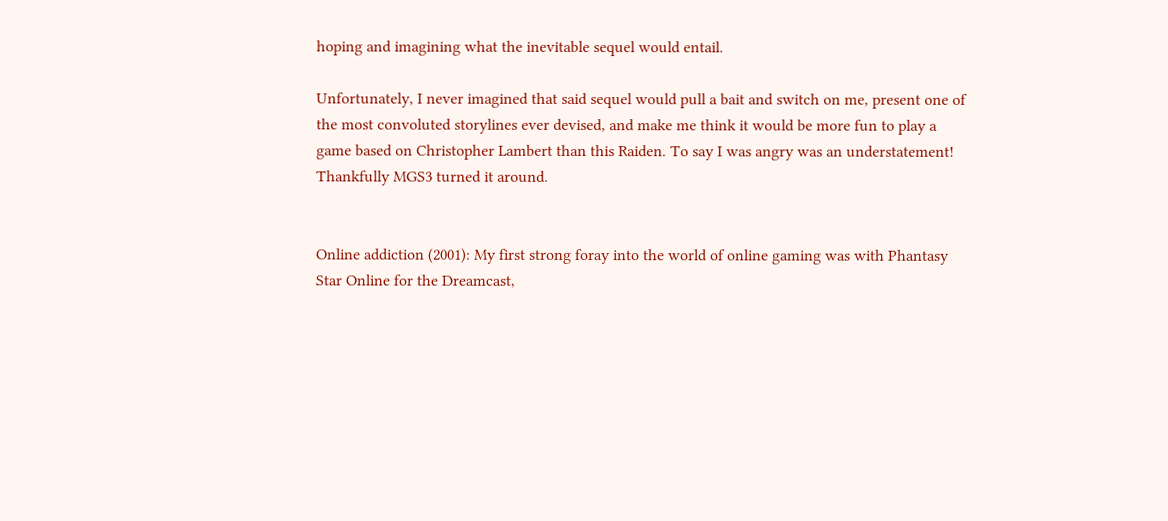hoping and imagining what the inevitable sequel would entail.

Unfortunately, I never imagined that said sequel would pull a bait and switch on me, present one of the most convoluted storylines ever devised, and make me think it would be more fun to play a game based on Christopher Lambert than this Raiden. To say I was angry was an understatement! Thankfully MGS3 turned it around.


Online addiction (2001): My first strong foray into the world of online gaming was with Phantasy Star Online for the Dreamcast,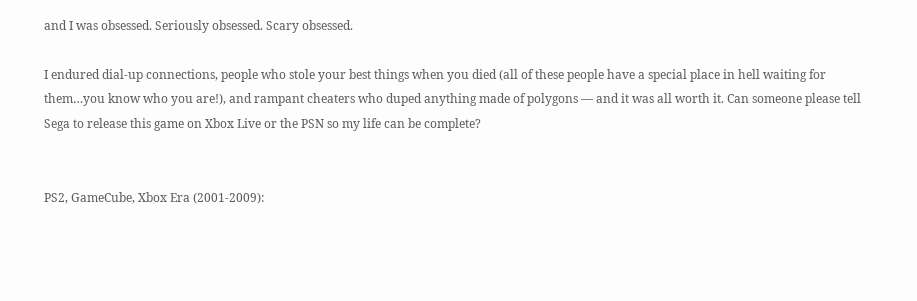and I was obsessed. Seriously obsessed. Scary obsessed.

I endured dial-up connections, people who stole your best things when you died (all of these people have a special place in hell waiting for them…you know who you are!), and rampant cheaters who duped anything made of polygons — and it was all worth it. Can someone please tell Sega to release this game on Xbox Live or the PSN so my life can be complete?


PS2, GameCube, Xbox Era (2001-2009):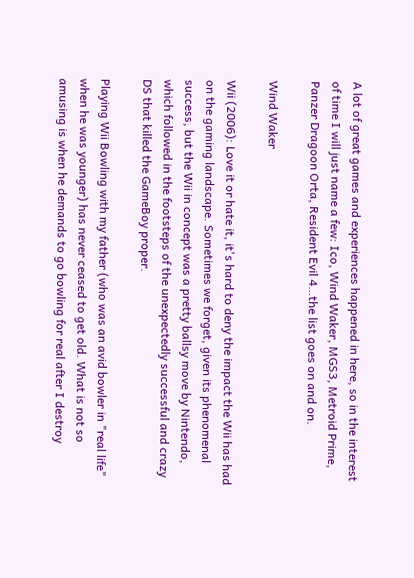A lot of great games and experiences happened in here, so in the interest of time I will just name a few: Ico, Wind Waker, MGS3, Metroid Prime, Panzer Dragoon Orta, Resident Evil 4…the list goes on and on.

Wind Waker

Wii (2006): Love it or hate it, it's hard to deny the impact the Wii has had on the gaming landscape. Sometimes we forget, given its phenomenal success, but the Wii in concept was a pretty ballsy move by Nintendo, which followed in the footsteps of the unexpectedly successful and crazy DS that killed the GameBoy proper.

Playing Wii Bowling with my father (who was an avid bowler in "real life" when he was younger) has never ceased to get old. What is not so amusing is when he demands to go bowling for real after I destroy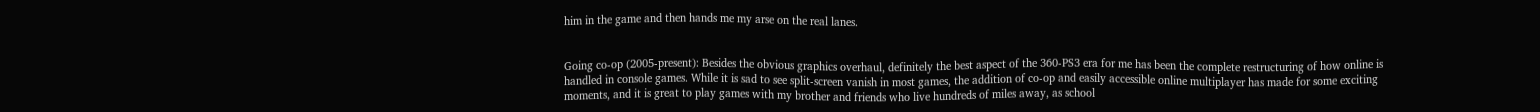him in the game and then hands me my arse on the real lanes.


Going co-op (2005-present): Besides the obvious graphics overhaul, definitely the best aspect of the 360-PS3 era for me has been the complete restructuring of how online is handled in console games. While it is sad to see split-screen vanish in most games, the addition of co-op and easily accessible online multiplayer has made for some exciting moments, and it is great to play games with my brother and friends who live hundreds of miles away, as school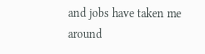and jobs have taken me around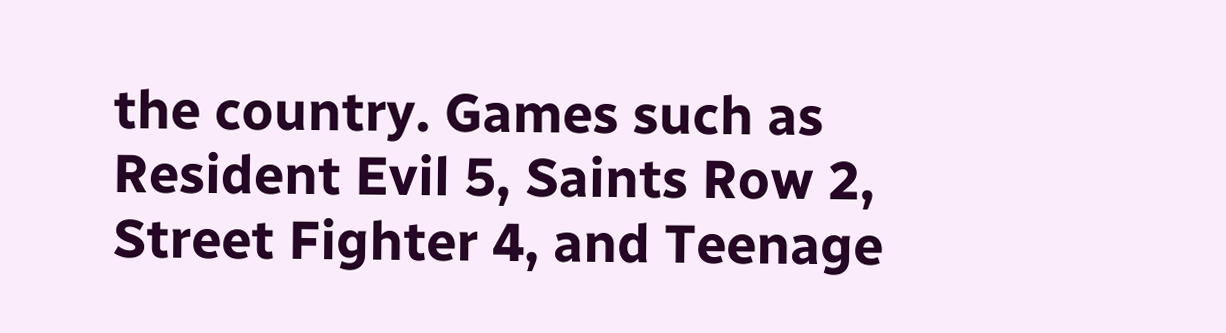the country. Games such as Resident Evil 5, Saints Row 2, Street Fighter 4, and Teenage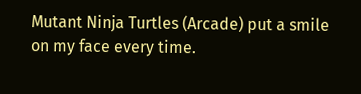Mutant Ninja Turtles (Arcade) put a smile on my face every time.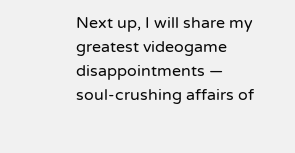Next up, I will share my greatest videogame disappointments — soul-crushing affairs of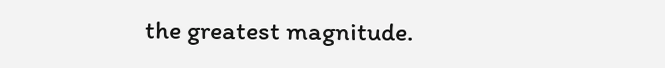the greatest magnitude.